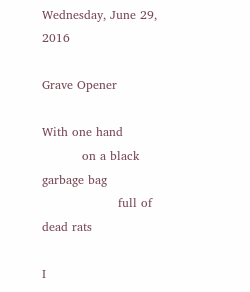Wednesday, June 29, 2016

Grave Opener

With one hand
          on a black garbage bag
                   full of dead rats

I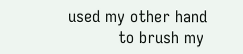used my other hand
          to brush my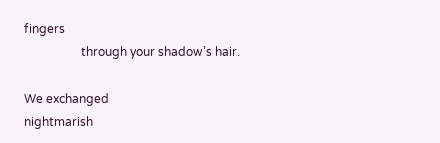fingers
                   through your shadow’s hair.

We exchanged
nightmarish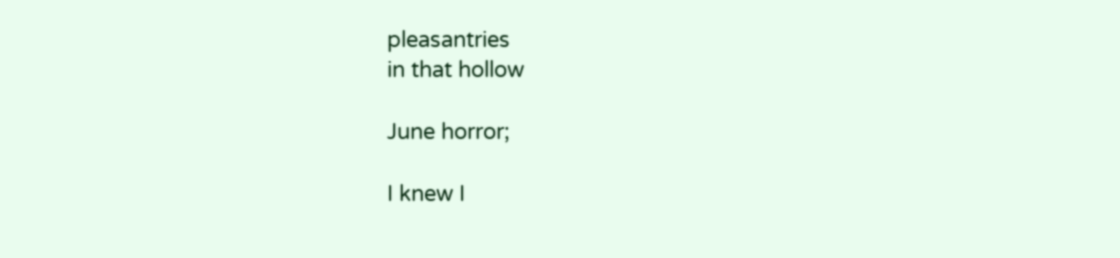pleasantries
in that hollow

June horror;

I knew I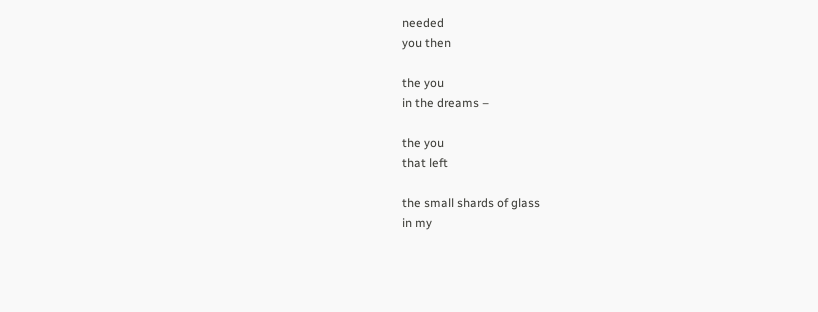needed
you then

the you
in the dreams –

the you
that left

the small shards of glass
in my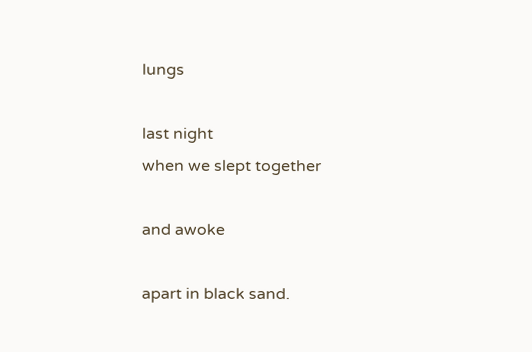lungs

last night
when we slept together

and awoke

apart in black sand.